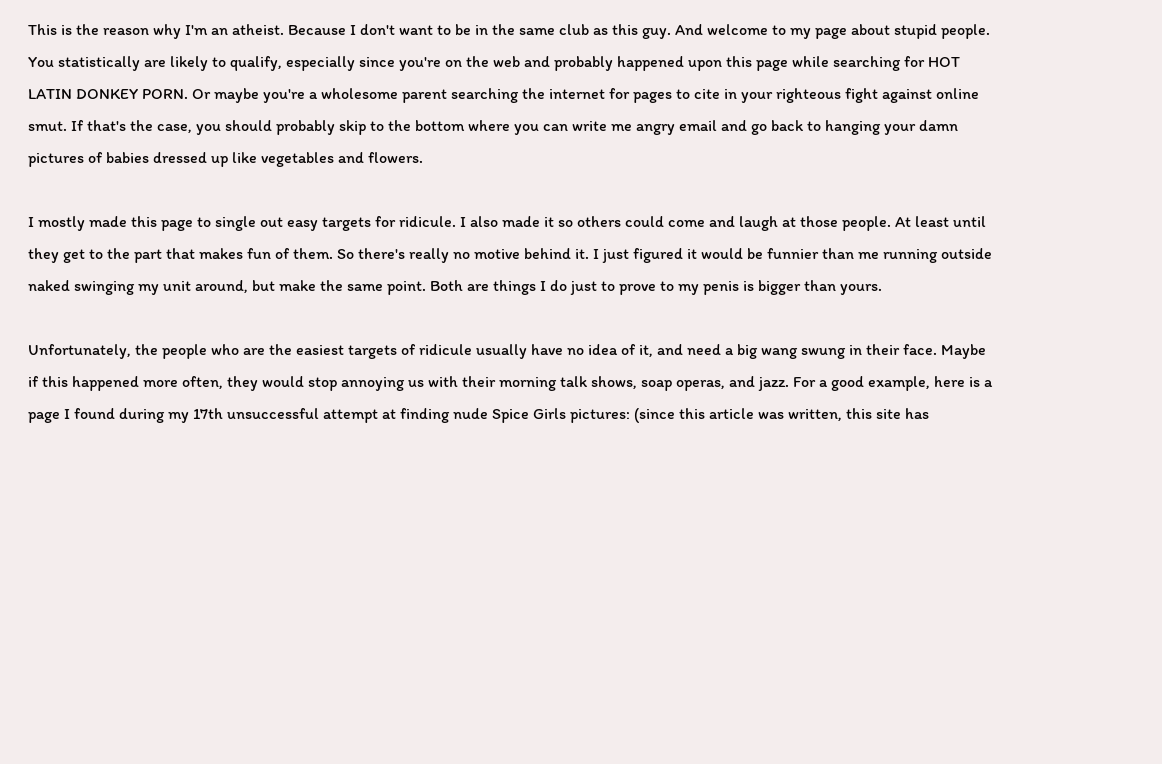This is the reason why I'm an atheist. Because I don't want to be in the same club as this guy. And welcome to my page about stupid people. You statistically are likely to qualify, especially since you're on the web and probably happened upon this page while searching for HOT LATIN DONKEY PORN. Or maybe you're a wholesome parent searching the internet for pages to cite in your righteous fight against online smut. If that's the case, you should probably skip to the bottom where you can write me angry email and go back to hanging your damn pictures of babies dressed up like vegetables and flowers.

I mostly made this page to single out easy targets for ridicule. I also made it so others could come and laugh at those people. At least until they get to the part that makes fun of them. So there's really no motive behind it. I just figured it would be funnier than me running outside naked swinging my unit around, but make the same point. Both are things I do just to prove to my penis is bigger than yours.

Unfortunately, the people who are the easiest targets of ridicule usually have no idea of it, and need a big wang swung in their face. Maybe if this happened more often, they would stop annoying us with their morning talk shows, soap operas, and jazz. For a good example, here is a page I found during my 17th unsuccessful attempt at finding nude Spice Girls pictures: (since this article was written, this site has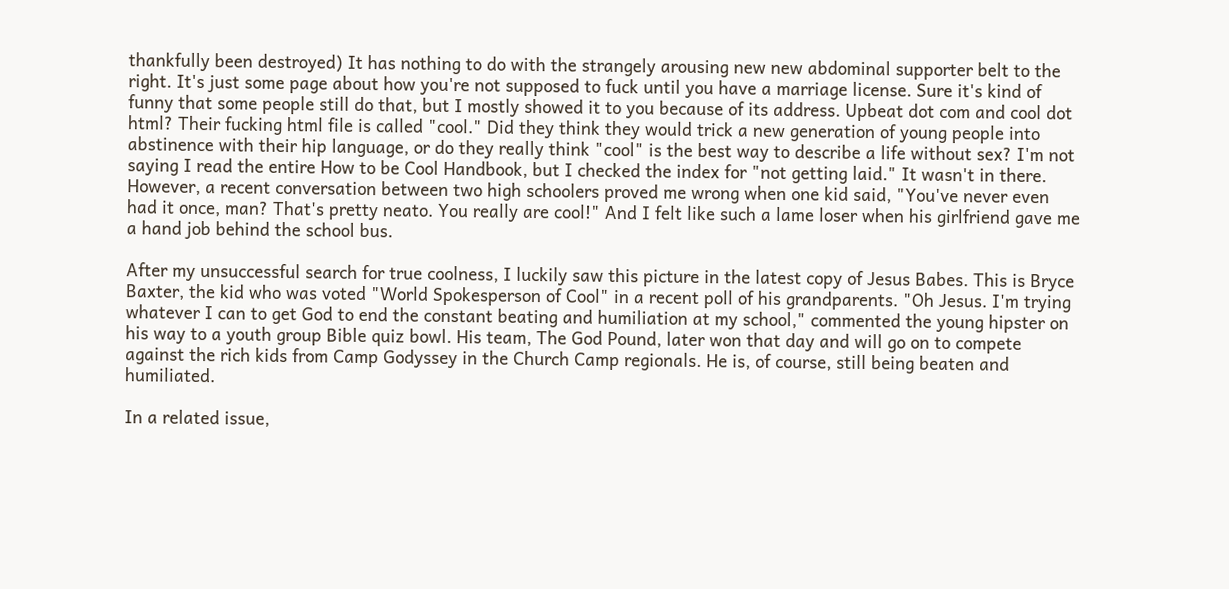thankfully been destroyed) It has nothing to do with the strangely arousing new new abdominal supporter belt to the right. It's just some page about how you're not supposed to fuck until you have a marriage license. Sure it's kind of funny that some people still do that, but I mostly showed it to you because of its address. Upbeat dot com and cool dot html? Their fucking html file is called "cool." Did they think they would trick a new generation of young people into abstinence with their hip language, or do they really think "cool" is the best way to describe a life without sex? I'm not saying I read the entire How to be Cool Handbook, but I checked the index for "not getting laid." It wasn't in there. However, a recent conversation between two high schoolers proved me wrong when one kid said, "You've never even had it once, man? That's pretty neato. You really are cool!" And I felt like such a lame loser when his girlfriend gave me a hand job behind the school bus.

After my unsuccessful search for true coolness, I luckily saw this picture in the latest copy of Jesus Babes. This is Bryce Baxter, the kid who was voted "World Spokesperson of Cool" in a recent poll of his grandparents. "Oh Jesus. I'm trying whatever I can to get God to end the constant beating and humiliation at my school," commented the young hipster on his way to a youth group Bible quiz bowl. His team, The God Pound, later won that day and will go on to compete against the rich kids from Camp Godyssey in the Church Camp regionals. He is, of course, still being beaten and humiliated.

In a related issue,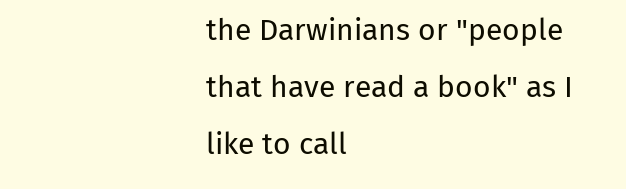the Darwinians or "people that have read a book" as I like to call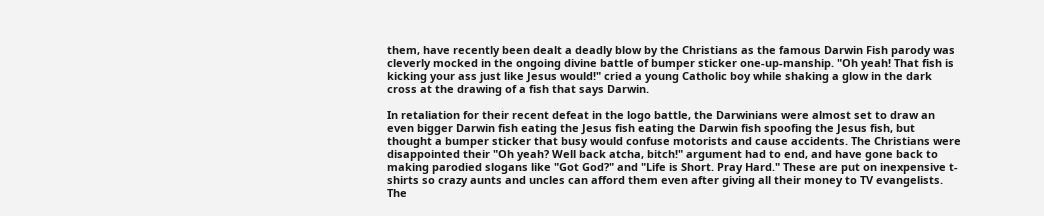them, have recently been dealt a deadly blow by the Christians as the famous Darwin Fish parody was cleverly mocked in the ongoing divine battle of bumper sticker one-up-manship. "Oh yeah! That fish is kicking your ass just like Jesus would!" cried a young Catholic boy while shaking a glow in the dark cross at the drawing of a fish that says Darwin.

In retaliation for their recent defeat in the logo battle, the Darwinians were almost set to draw an even bigger Darwin fish eating the Jesus fish eating the Darwin fish spoofing the Jesus fish, but thought a bumper sticker that busy would confuse motorists and cause accidents. The Christians were disappointed their "Oh yeah? Well back atcha, bitch!" argument had to end, and have gone back to making parodied slogans like "Got God?" and "Life is Short. Pray Hard." These are put on inexpensive t-shirts so crazy aunts and uncles can afford them even after giving all their money to TV evangelists. The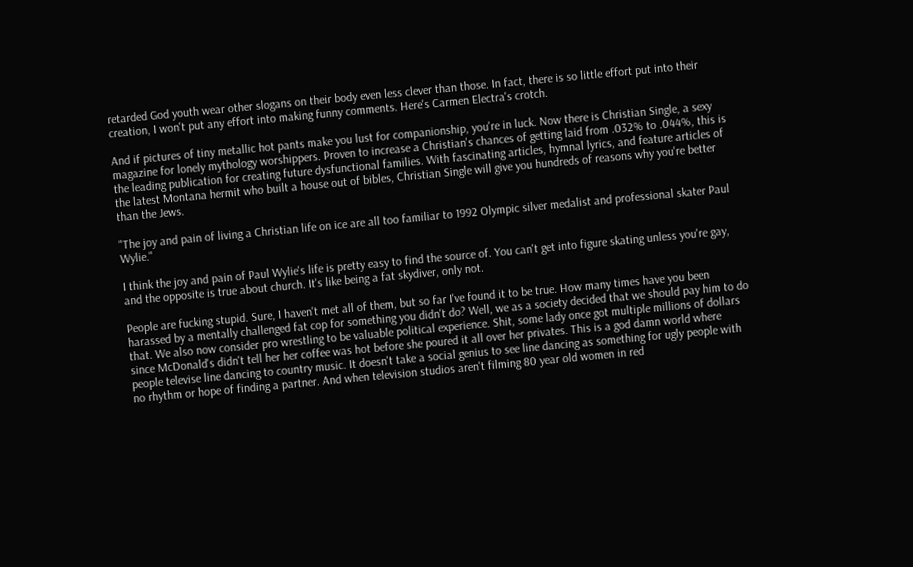retarded God youth wear other slogans on their body even less clever than those. In fact, there is so little effort put into their creation, I won't put any effort into making funny comments. Here's Carmen Electra's crotch.

And if pictures of tiny metallic hot pants make you lust for companionship, you're in luck. Now there is Christian Single, a sexy magazine for lonely mythology worshippers. Proven to increase a Christian's chances of getting laid from .032% to .044%, this is the leading publication for creating future dysfunctional families. With fascinating articles, hymnal lyrics, and feature articles of the latest Montana hermit who built a house out of bibles, Christian Single will give you hundreds of reasons why you're better than the Jews.

"The joy and pain of living a Christian life on ice are all too familiar to 1992 Olympic silver medalist and professional skater Paul Wylie."

I think the joy and pain of Paul Wylie's life is pretty easy to find the source of. You can't get into figure skating unless you're gay, and the opposite is true about church. It's like being a fat skydiver, only not.

People are fucking stupid. Sure, I haven't met all of them, but so far I've found it to be true. How many times have you been harassed by a mentally challenged fat cop for something you didn't do? Well, we as a society decided that we should pay him to do that. We also now consider pro wrestling to be valuable political experience. Shit, some lady once got multiple millions of dollars since McDonald's didn't tell her her coffee was hot before she poured it all over her privates. This is a god damn world where people televise line dancing to country music. It doesn't take a social genius to see line dancing as something for ugly people with no rhythm or hope of finding a partner. And when television studios aren't filming 80 year old women in red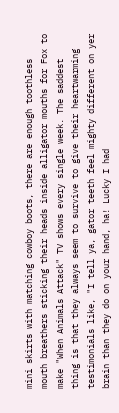mini skirts with matching cowboy boots, there are enough toothless mouth breathers sticking their heads inside alligator mouths for Fox to make "When Animals Attack" TV shows every single week. The saddest thing is that they always seem to survive to give their heartwarming testimonials like, "I tell ya, gator teeth feel mighty different on yer brain than they do on your hand, ha! Lucky I had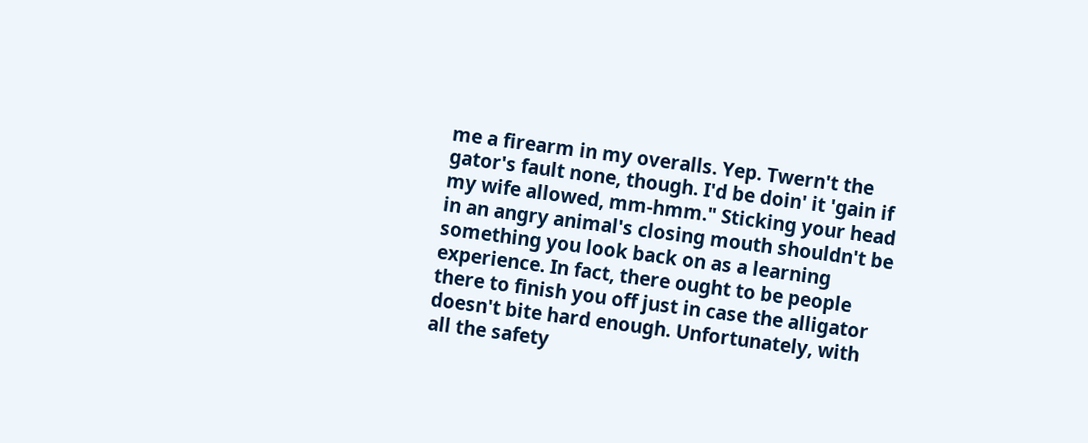me a firearm in my overalls. Yep. Twern't the gator's fault none, though. I'd be doin' it 'gain if my wife allowed, mm-hmm." Sticking your head in an angry animal's closing mouth shouldn't be something you look back on as a learning experience. In fact, there ought to be people there to finish you off just in case the alligator doesn't bite hard enough. Unfortunately, with all the safety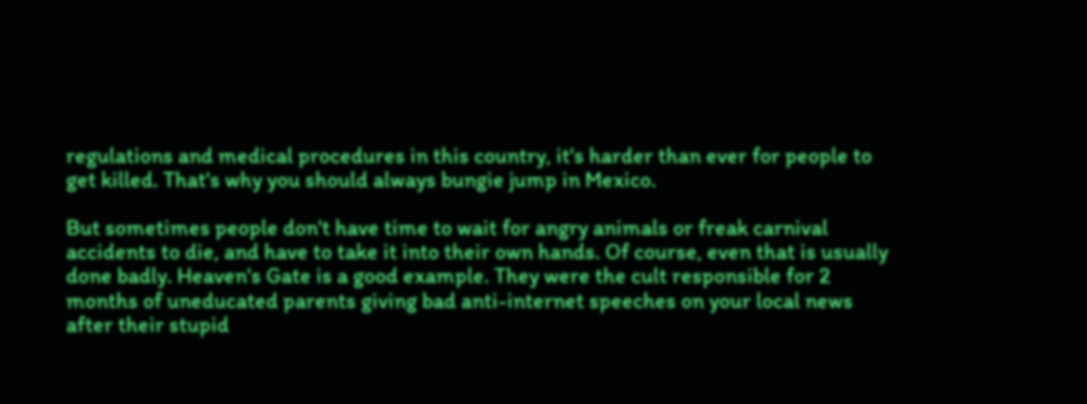regulations and medical procedures in this country, it's harder than ever for people to get killed. That's why you should always bungie jump in Mexico.

But sometimes people don't have time to wait for angry animals or freak carnival accidents to die, and have to take it into their own hands. Of course, even that is usually done badly. Heaven's Gate is a good example. They were the cult responsible for 2 months of uneducated parents giving bad anti-internet speeches on your local news after their stupid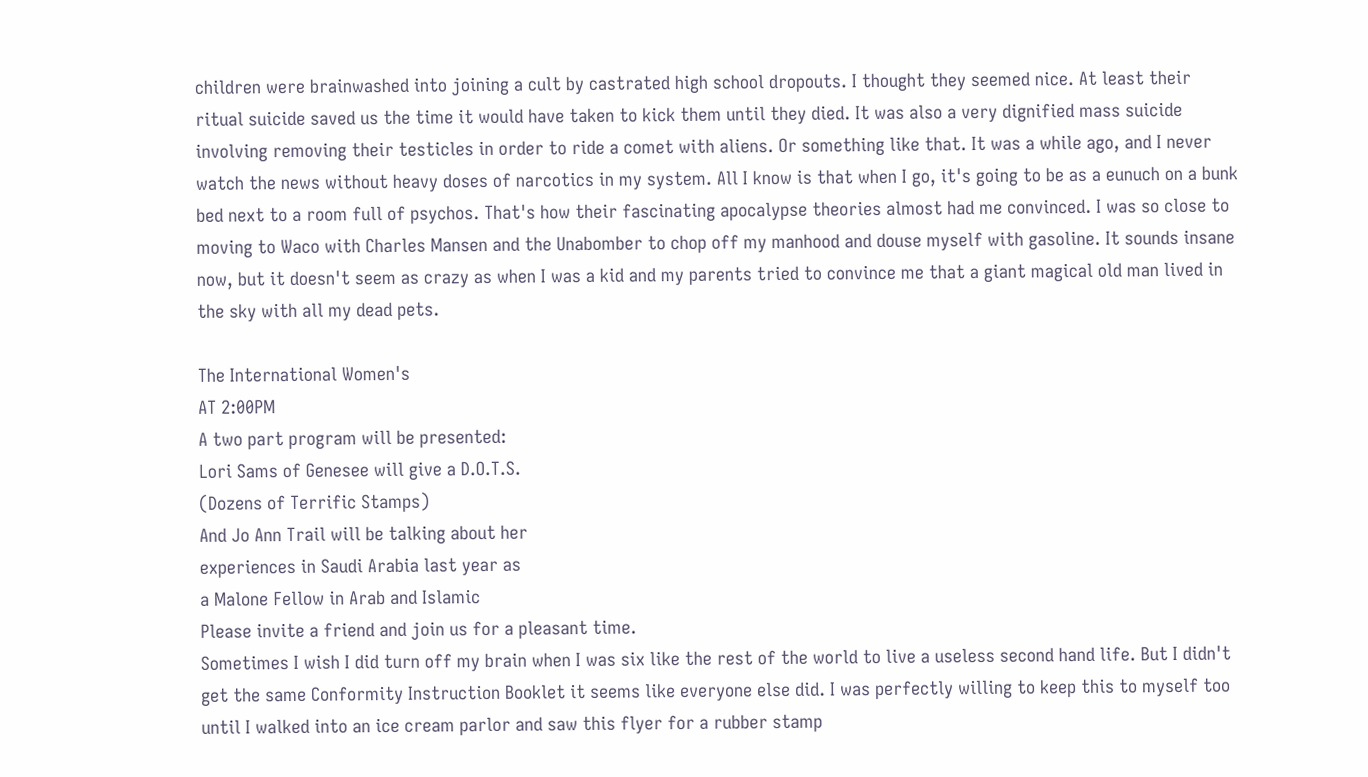children were brainwashed into joining a cult by castrated high school dropouts. I thought they seemed nice. At least their ritual suicide saved us the time it would have taken to kick them until they died. It was also a very dignified mass suicide involving removing their testicles in order to ride a comet with aliens. Or something like that. It was a while ago, and I never watch the news without heavy doses of narcotics in my system. All I know is that when I go, it's going to be as a eunuch on a bunk bed next to a room full of psychos. That's how their fascinating apocalypse theories almost had me convinced. I was so close to moving to Waco with Charles Mansen and the Unabomber to chop off my manhood and douse myself with gasoline. It sounds insane now, but it doesn't seem as crazy as when I was a kid and my parents tried to convince me that a giant magical old man lived in the sky with all my dead pets.

The International Women's
AT 2:00PM
A two part program will be presented:
Lori Sams of Genesee will give a D.O.T.S.
(Dozens of Terrific Stamps)
And Jo Ann Trail will be talking about her
experiences in Saudi Arabia last year as
a Malone Fellow in Arab and Islamic
Please invite a friend and join us for a pleasant time.
Sometimes I wish I did turn off my brain when I was six like the rest of the world to live a useless second hand life. But I didn't get the same Conformity Instruction Booklet it seems like everyone else did. I was perfectly willing to keep this to myself too until I walked into an ice cream parlor and saw this flyer for a rubber stamp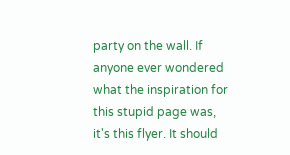party on the wall. If anyone ever wondered what the inspiration for this stupid page was, it's this flyer. It should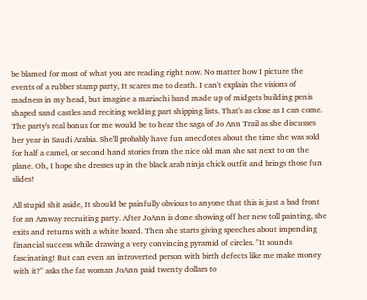be blamed for most of what you are reading right now. No matter how I picture the events of a rubber stamp party, It scares me to death. I can't explain the visions of madness in my head, but imagine a mariachi band made up of midgets building penis shaped sand castles and reciting welding part shipping lists. That's as close as I can come. The party's real bonus for me would be to hear the saga of Jo Ann Trail as she discusses her year in Saudi Arabia. She'll probably have fun anecdotes about the time she was sold for half a camel, or second hand stories from the nice old man she sat next to on the plane. Oh, I hope she dresses up in the black arab ninja chick outfit and brings those fun slides!

All stupid shit aside, It should be painfully obvious to anyone that this is just a bad front for an Amway recruiting party. After JoAnn is done showing off her new toll painting, she exits and returns with a white board. Then she starts giving speeches about impending financial success while drawing a very convincing pyramid of circles. "It sounds fascinating! But can even an introverted person with birth defects like me make money with it?" asks the fat woman JoAnn paid twenty dollars to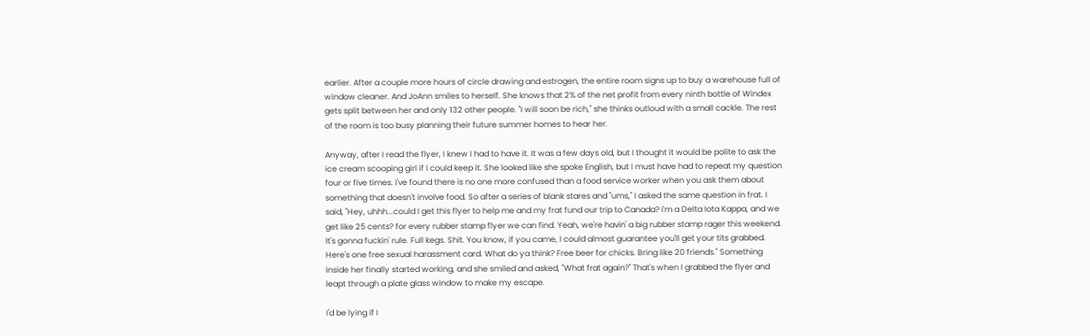earlier. After a couple more hours of circle drawing and estrogen, the entire room signs up to buy a warehouse full of window cleaner. And JoAnn smiles to herself. She knows that 2% of the net profit from every ninth bottle of Windex gets split between her and only 132 other people. "I will soon be rich," she thinks outloud with a small cackle. The rest of the room is too busy planning their future summer homes to hear her.

Anyway, after I read the flyer, I knew I had to have it. It was a few days old, but I thought it would be polite to ask the ice cream scooping girl if I could keep it. She looked like she spoke English, but I must have had to repeat my question four or five times. I've found there is no one more confused than a food service worker when you ask them about something that doesn't involve food. So after a series of blank stares and "ums," I asked the same question in frat. I said, "Hey, uhhh...could I get this flyer to help me and my frat fund our trip to Canada? I'm a Delta Iota Kappa, and we get like 25 cents? for every rubber stamp flyer we can find. Yeah, we're havin' a big rubber stamp rager this weekend. It's gonna fuckin' rule. Full kegs. Shit. You know, if you came, I could almost guarantee you'll get your tits grabbed. Here's one free sexual harassment card. What do ya think? Free beer for chicks. Bring like 20 friends." Something inside her finally started working, and she smiled and asked, "What frat again?" That's when I grabbed the flyer and leapt through a plate glass window to make my escape.

I'd be lying if I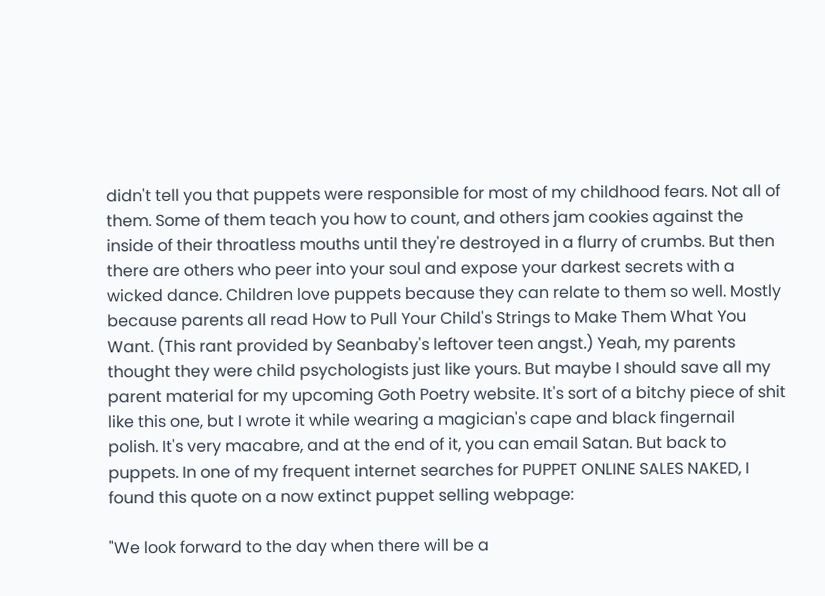didn't tell you that puppets were responsible for most of my childhood fears. Not all of them. Some of them teach you how to count, and others jam cookies against the inside of their throatless mouths until they're destroyed in a flurry of crumbs. But then there are others who peer into your soul and expose your darkest secrets with a wicked dance. Children love puppets because they can relate to them so well. Mostly because parents all read How to Pull Your Child's Strings to Make Them What You Want. (This rant provided by Seanbaby's leftover teen angst.) Yeah, my parents thought they were child psychologists just like yours. But maybe I should save all my parent material for my upcoming Goth Poetry website. It's sort of a bitchy piece of shit like this one, but I wrote it while wearing a magician's cape and black fingernail polish. It's very macabre, and at the end of it, you can email Satan. But back to puppets. In one of my frequent internet searches for PUPPET ONLINE SALES NAKED, I found this quote on a now extinct puppet selling webpage:

"We look forward to the day when there will be a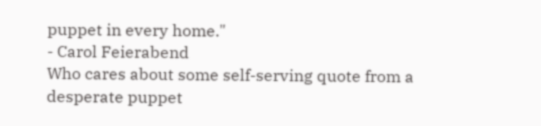puppet in every home."
- Carol Feierabend
Who cares about some self-serving quote from a desperate puppet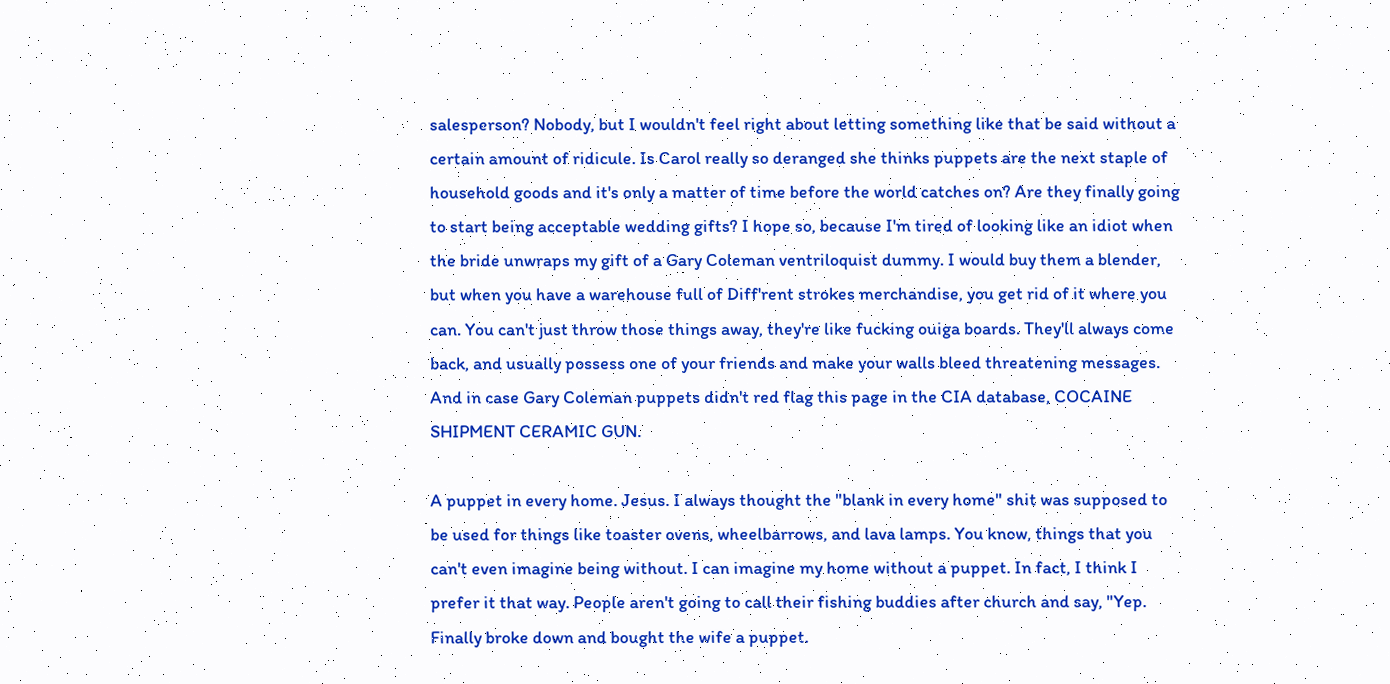salesperson? Nobody, but I wouldn't feel right about letting something like that be said without a certain amount of ridicule. Is Carol really so deranged she thinks puppets are the next staple of household goods and it's only a matter of time before the world catches on? Are they finally going to start being acceptable wedding gifts? I hope so, because I'm tired of looking like an idiot when the bride unwraps my gift of a Gary Coleman ventriloquist dummy. I would buy them a blender, but when you have a warehouse full of Diff'rent strokes merchandise, you get rid of it where you can. You can't just throw those things away, they're like fucking ouiga boards. They'll always come back, and usually possess one of your friends and make your walls bleed threatening messages. And in case Gary Coleman puppets didn't red flag this page in the CIA database, COCAINE SHIPMENT CERAMIC GUN.

A puppet in every home. Jesus. I always thought the "blank in every home" shit was supposed to be used for things like toaster ovens, wheelbarrows, and lava lamps. You know, things that you can't even imagine being without. I can imagine my home without a puppet. In fact, I think I prefer it that way. People aren't going to call their fishing buddies after church and say, "Yep. Finally broke down and bought the wife a puppet.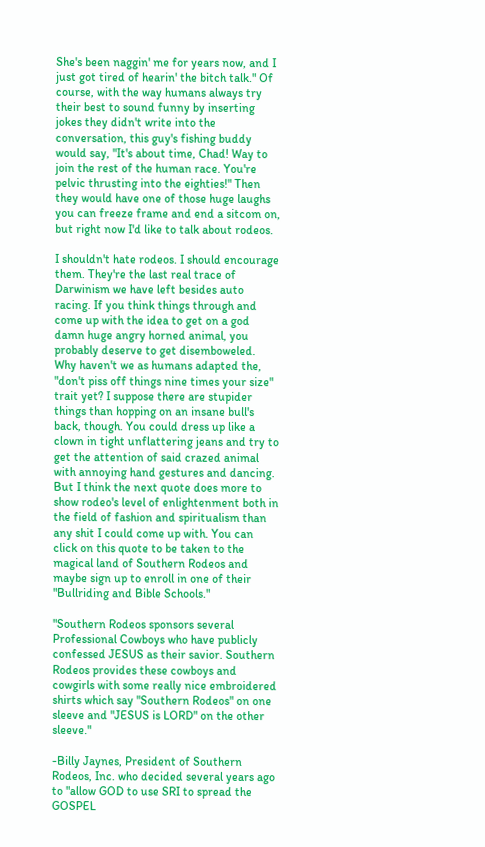She's been naggin' me for years now, and I just got tired of hearin' the bitch talk." Of course, with the way humans always try their best to sound funny by inserting jokes they didn't write into the conversation, this guy's fishing buddy would say, "It's about time, Chad! Way to join the rest of the human race. You're pelvic thrusting into the eighties!" Then they would have one of those huge laughs you can freeze frame and end a sitcom on, but right now I'd like to talk about rodeos.

I shouldn't hate rodeos. I should encourage them. They're the last real trace of Darwinism we have left besides auto racing. If you think things through and come up with the idea to get on a god damn huge angry horned animal, you probably deserve to get disemboweled. Why haven't we as humans adapted the, "don't piss off things nine times your size" trait yet? I suppose there are stupider things than hopping on an insane bull's back, though. You could dress up like a clown in tight unflattering jeans and try to get the attention of said crazed animal with annoying hand gestures and dancing. But I think the next quote does more to show rodeo's level of enlightenment both in the field of fashion and spiritualism than any shit I could come up with. You can click on this quote to be taken to the magical land of Southern Rodeos and maybe sign up to enroll in one of their "Bullriding and Bible Schools."

"Southern Rodeos sponsors several Professional Cowboys who have publicly confessed JESUS as their savior. Southern Rodeos provides these cowboys and cowgirls with some really nice embroidered shirts which say "Southern Rodeos" on one sleeve and "JESUS is LORD" on the other sleeve."

-Billy Jaynes, President of Southern Rodeos, Inc. who decided several years ago to "allow GOD to use SRI to spread the GOSPEL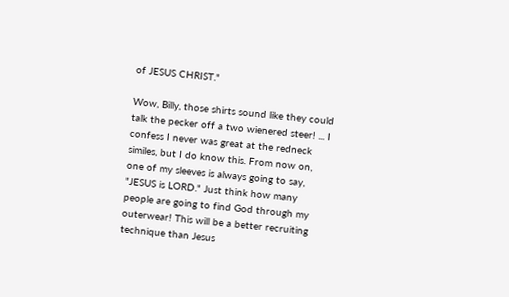of JESUS CHRIST."

Wow, Billy, those shirts sound like they could talk the pecker off a two wienered steer! ... I confess I never was great at the redneck similes, but I do know this. From now on, one of my sleeves is always going to say, "JESUS is LORD." Just think how many people are going to find God through my outerwear! This will be a better recruiting technique than Jesus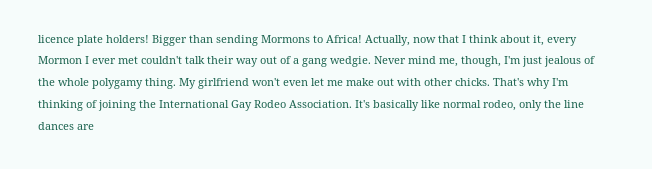licence plate holders! Bigger than sending Mormons to Africa! Actually, now that I think about it, every Mormon I ever met couldn't talk their way out of a gang wedgie. Never mind me, though, I'm just jealous of the whole polygamy thing. My girlfriend won't even let me make out with other chicks. That's why I'm thinking of joining the International Gay Rodeo Association. It's basically like normal rodeo, only the line dances are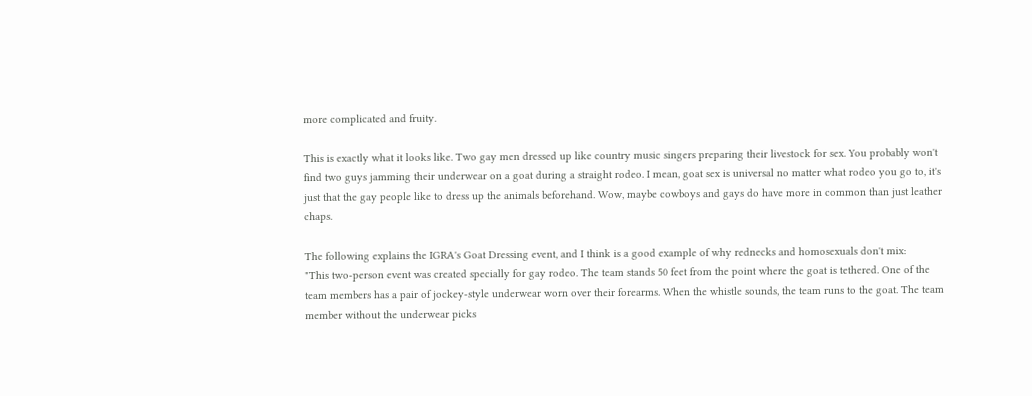more complicated and fruity.

This is exactly what it looks like. Two gay men dressed up like country music singers preparing their livestock for sex. You probably won't find two guys jamming their underwear on a goat during a straight rodeo. I mean, goat sex is universal no matter what rodeo you go to, it's just that the gay people like to dress up the animals beforehand. Wow, maybe cowboys and gays do have more in common than just leather chaps.

The following explains the IGRA's Goat Dressing event, and I think is a good example of why rednecks and homosexuals don't mix:
"This two-person event was created specially for gay rodeo. The team stands 50 feet from the point where the goat is tethered. One of the team members has a pair of jockey-style underwear worn over their forearms. When the whistle sounds, the team runs to the goat. The team member without the underwear picks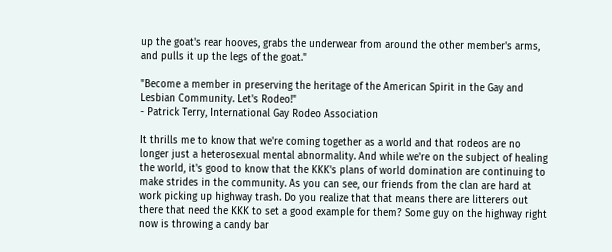up the goat's rear hooves, grabs the underwear from around the other member's arms, and pulls it up the legs of the goat."

"Become a member in preserving the heritage of the American Spirit in the Gay and Lesbian Community. Let's Rodeo!"
- Patrick Terry, International Gay Rodeo Association

It thrills me to know that we're coming together as a world and that rodeos are no longer just a heterosexual mental abnormality. And while we're on the subject of healing the world, it's good to know that the KKK's plans of world domination are continuing to make strides in the community. As you can see, our friends from the clan are hard at work picking up highway trash. Do you realize that that means there are litterers out there that need the KKK to set a good example for them? Some guy on the highway right now is throwing a candy bar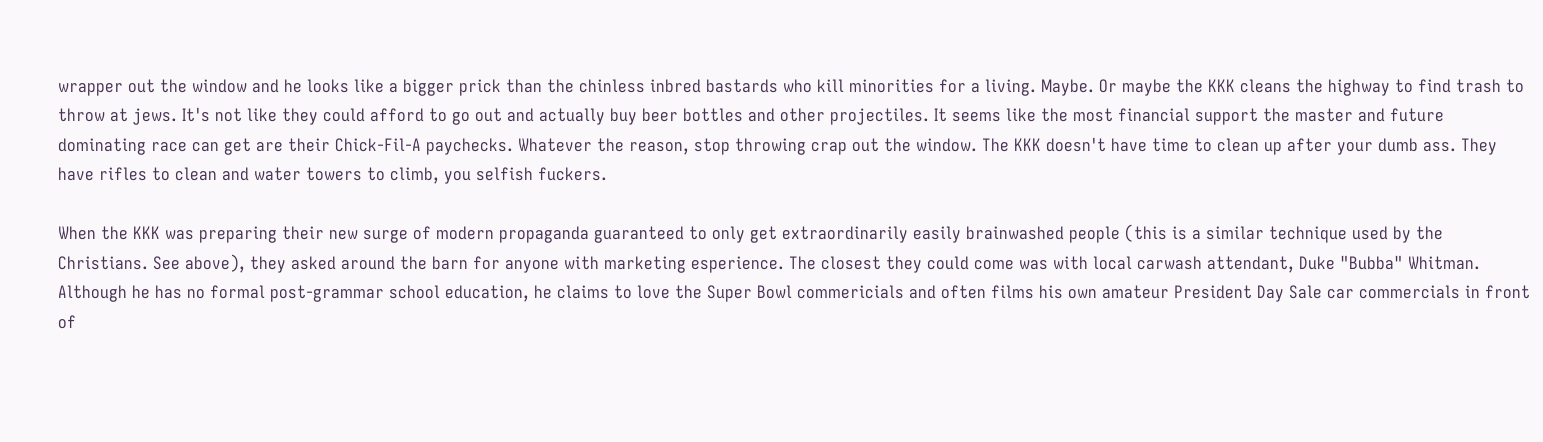wrapper out the window and he looks like a bigger prick than the chinless inbred bastards who kill minorities for a living. Maybe. Or maybe the KKK cleans the highway to find trash to throw at jews. It's not like they could afford to go out and actually buy beer bottles and other projectiles. It seems like the most financial support the master and future dominating race can get are their Chick-Fil-A paychecks. Whatever the reason, stop throwing crap out the window. The KKK doesn't have time to clean up after your dumb ass. They have rifles to clean and water towers to climb, you selfish fuckers.

When the KKK was preparing their new surge of modern propaganda guaranteed to only get extraordinarily easily brainwashed people (this is a similar technique used by the Christians. See above), they asked around the barn for anyone with marketing esperience. The closest they could come was with local carwash attendant, Duke "Bubba" Whitman. Although he has no formal post-grammar school education, he claims to love the Super Bowl commericials and often films his own amateur President Day Sale car commercials in front of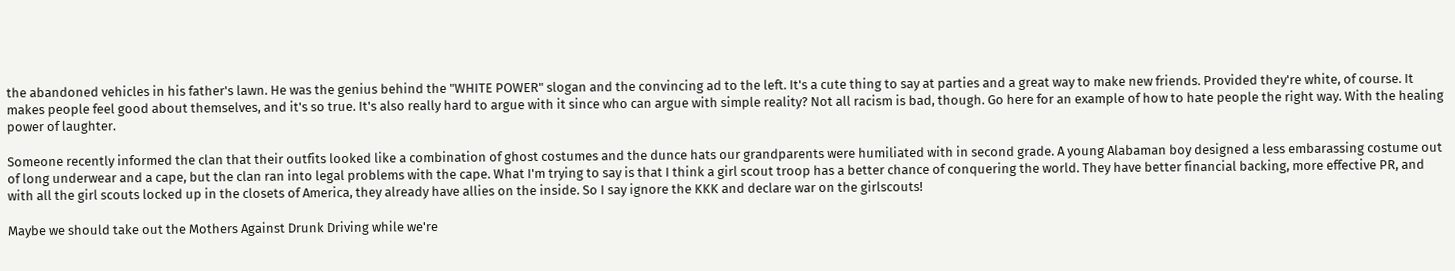the abandoned vehicles in his father's lawn. He was the genius behind the "WHITE POWER" slogan and the convincing ad to the left. It's a cute thing to say at parties and a great way to make new friends. Provided they're white, of course. It makes people feel good about themselves, and it's so true. It's also really hard to argue with it since who can argue with simple reality? Not all racism is bad, though. Go here for an example of how to hate people the right way. With the healing power of laughter.

Someone recently informed the clan that their outfits looked like a combination of ghost costumes and the dunce hats our grandparents were humiliated with in second grade. A young Alabaman boy designed a less embarassing costume out of long underwear and a cape, but the clan ran into legal problems with the cape. What I'm trying to say is that I think a girl scout troop has a better chance of conquering the world. They have better financial backing, more effective PR, and with all the girl scouts locked up in the closets of America, they already have allies on the inside. So I say ignore the KKK and declare war on the girlscouts!

Maybe we should take out the Mothers Against Drunk Driving while we're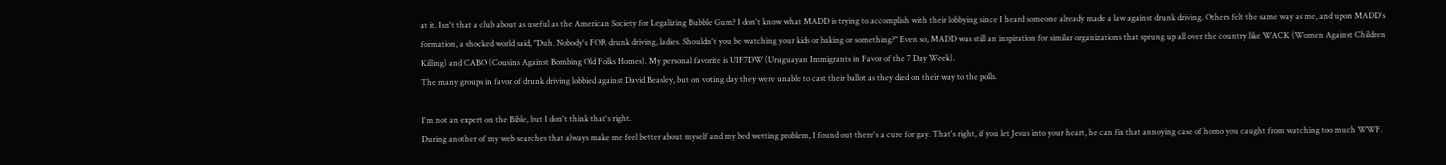at it. Isn't that a club about as useful as the American Society for Legalizing Bubble Gum? I don't know what MADD is trying to accomplish with their lobbying since I heard someone already made a law against drunk driving. Others felt the same way as me, and upon MADD's formation, a shocked world said, "Duh. Nobody's FOR drunk driving, ladies. Shouldn't you be watching your kids or baking or something?" Even so, MADD was still an inspiration for similar organizations that sprung up all over the country like WACK (Women Against Children Killing) and CABO (Cousins Against Bombing Old Folks Homes). My personal favorite is UIF7DW (Uruguayan Immigrants in Favor of the 7 Day Week).
The many groups in favor of drunk driving lobbied against David Beasley, but on voting day they were unable to cast their ballot as they died on their way to the polls.

I'm not an expert on the Bible, but I don't think that's right.
During another of my web searches that always make me feel better about myself and my bed wetting problem, I found out there's a cure for gay. That's right, if you let Jesus into your heart, he can fix that annoying case of homo you caught from watching too much WWF.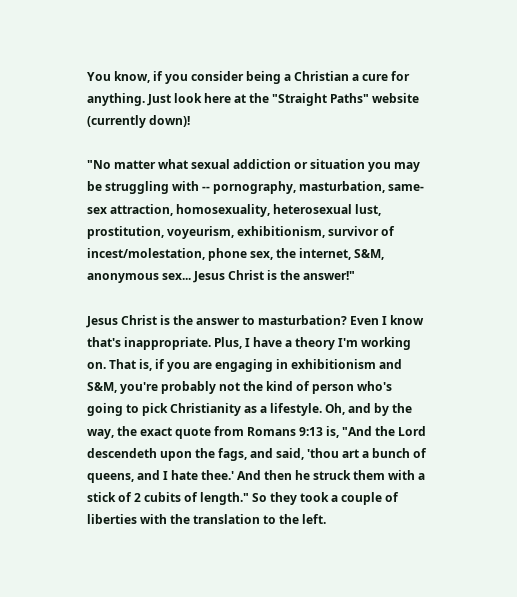You know, if you consider being a Christian a cure for anything. Just look here at the "Straight Paths" website (currently down)!

"No matter what sexual addiction or situation you may be struggling with -- pornography, masturbation, same-sex attraction, homosexuality, heterosexual lust, prostitution, voyeurism, exhibitionism, survivor of incest/molestation, phone sex, the internet, S&M, anonymous sex... Jesus Christ is the answer!"

Jesus Christ is the answer to masturbation? Even I know that's inappropriate. Plus, I have a theory I'm working on. That is, if you are engaging in exhibitionism and S&M, you're probably not the kind of person who's going to pick Christianity as a lifestyle. Oh, and by the way, the exact quote from Romans 9:13 is, "And the Lord descendeth upon the fags, and said, 'thou art a bunch of queens, and I hate thee.' And then he struck them with a stick of 2 cubits of length." So they took a couple of liberties with the translation to the left.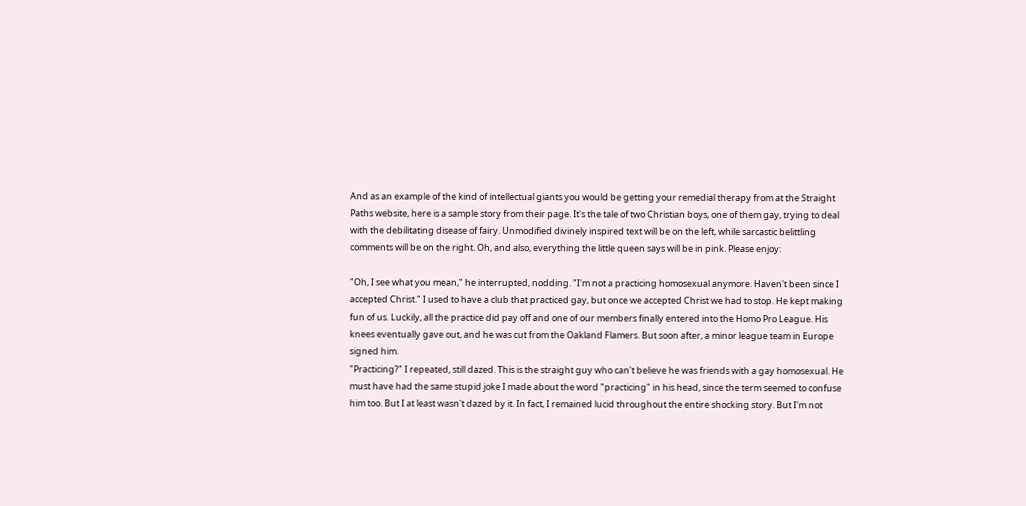And as an example of the kind of intellectual giants you would be getting your remedial therapy from at the Straight Paths website, here is a sample story from their page. It's the tale of two Christian boys, one of them gay, trying to deal with the debilitating disease of fairy. Unmodified divinely inspired text will be on the left, while sarcastic belittling comments will be on the right. Oh, and also, everything the little queen says will be in pink. Please enjoy:

"Oh, I see what you mean," he interrupted, nodding. "I'm not a practicing homosexual anymore. Haven't been since I accepted Christ." I used to have a club that practiced gay, but once we accepted Christ we had to stop. He kept making fun of us. Luckily, all the practice did pay off and one of our members finally entered into the Homo Pro League. His knees eventually gave out, and he was cut from the Oakland Flamers. But soon after, a minor league team in Europe signed him.
"Practicing?" I repeated, still dazed. This is the straight guy who can't believe he was friends with a gay homosexual. He must have had the same stupid joke I made about the word "practicing" in his head, since the term seemed to confuse him too. But I at least wasn't dazed by it. In fact, I remained lucid throughout the entire shocking story. But I'm not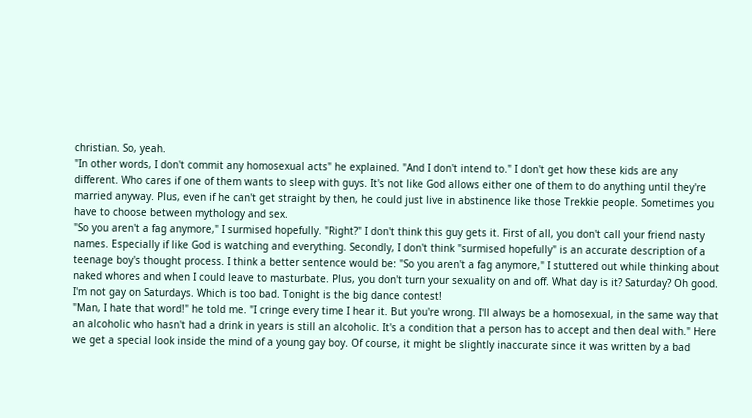christian. So, yeah.
"In other words, I don't commit any homosexual acts" he explained. "And I don't intend to." I don't get how these kids are any different. Who cares if one of them wants to sleep with guys. It's not like God allows either one of them to do anything until they're married anyway. Plus, even if he can't get straight by then, he could just live in abstinence like those Trekkie people. Sometimes you have to choose between mythology and sex.
"So you aren't a fag anymore," I surmised hopefully. "Right?" I don't think this guy gets it. First of all, you don't call your friend nasty names. Especially if like God is watching and everything. Secondly, I don't think "surmised hopefully" is an accurate description of a teenage boy's thought process. I think a better sentence would be: "So you aren't a fag anymore," I stuttered out while thinking about naked whores and when I could leave to masturbate. Plus, you don't turn your sexuality on and off. What day is it? Saturday? Oh good. I'm not gay on Saturdays. Which is too bad. Tonight is the big dance contest!
"Man, I hate that word!" he told me. "I cringe every time I hear it. But you're wrong. I'll always be a homosexual, in the same way that an alcoholic who hasn't had a drink in years is still an alcoholic. It's a condition that a person has to accept and then deal with." Here we get a special look inside the mind of a young gay boy. Of course, it might be slightly inaccurate since it was written by a bad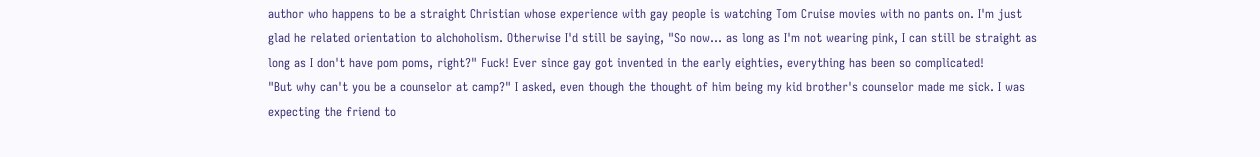author who happens to be a straight Christian whose experience with gay people is watching Tom Cruise movies with no pants on. I'm just glad he related orientation to alchoholism. Otherwise I'd still be saying, "So now... as long as I'm not wearing pink, I can still be straight as long as I don't have pom poms, right?" Fuck! Ever since gay got invented in the early eighties, everything has been so complicated!
"But why can't you be a counselor at camp?" I asked, even though the thought of him being my kid brother's counselor made me sick. I was expecting the friend to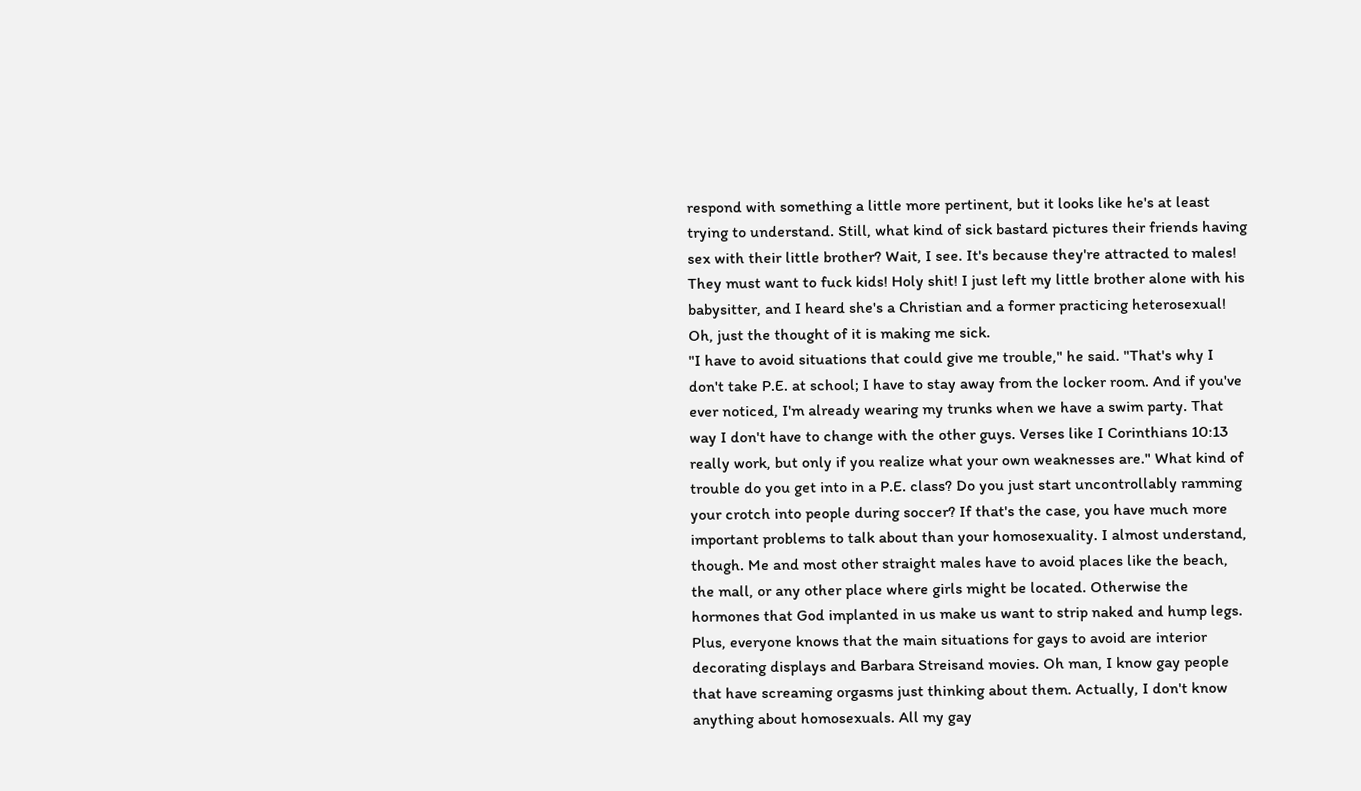respond with something a little more pertinent, but it looks like he's at least trying to understand. Still, what kind of sick bastard pictures their friends having sex with their little brother? Wait, I see. It's because they're attracted to males! They must want to fuck kids! Holy shit! I just left my little brother alone with his babysitter, and I heard she's a Christian and a former practicing heterosexual! Oh, just the thought of it is making me sick.
"I have to avoid situations that could give me trouble," he said. "That's why I don't take P.E. at school; I have to stay away from the locker room. And if you've ever noticed, I'm already wearing my trunks when we have a swim party. That way I don't have to change with the other guys. Verses like I Corinthians 10:13 really work, but only if you realize what your own weaknesses are." What kind of trouble do you get into in a P.E. class? Do you just start uncontrollably ramming your crotch into people during soccer? If that's the case, you have much more important problems to talk about than your homosexuality. I almost understand, though. Me and most other straight males have to avoid places like the beach, the mall, or any other place where girls might be located. Otherwise the hormones that God implanted in us make us want to strip naked and hump legs. Plus, everyone knows that the main situations for gays to avoid are interior decorating displays and Barbara Streisand movies. Oh man, I know gay people that have screaming orgasms just thinking about them. Actually, I don't know anything about homosexuals. All my gay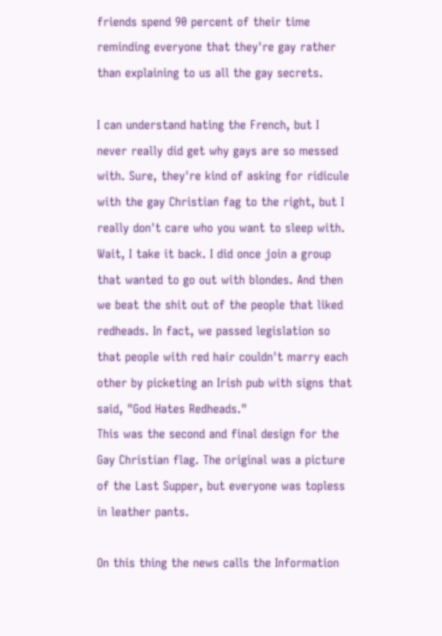friends spend 90 percent of their time reminding everyone that they're gay rather than explaining to us all the gay secrets.

I can understand hating the French, but I never really did get why gays are so messed with. Sure, they're kind of asking for ridicule with the gay Christian fag to the right, but I really don't care who you want to sleep with. Wait, I take it back. I did once join a group that wanted to go out with blondes. And then we beat the shit out of the people that liked redheads. In fact, we passed legislation so that people with red hair couldn't marry each other by picketing an Irish pub with signs that said, "God Hates Redheads."
This was the second and final design for the Gay Christian flag. The original was a picture of the Last Supper, but everyone was topless in leather pants.

On this thing the news calls the Information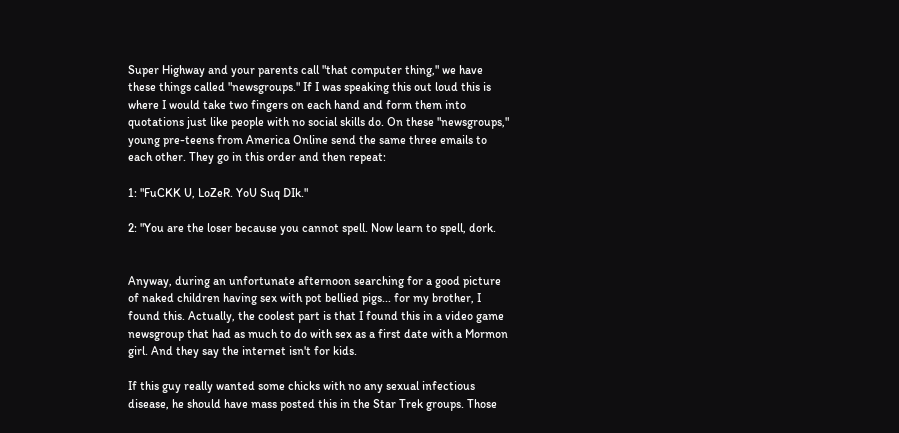Super Highway and your parents call "that computer thing," we have these things called "newsgroups." If I was speaking this out loud this is where I would take two fingers on each hand and form them into quotations just like people with no social skills do. On these "newsgroups," young pre-teens from America Online send the same three emails to each other. They go in this order and then repeat:

1: "FuCKK U, LoZeR. YoU Suq DIk."

2: "You are the loser because you cannot spell. Now learn to spell, dork.


Anyway, during an unfortunate afternoon searching for a good picture of naked children having sex with pot bellied pigs... for my brother, I found this. Actually, the coolest part is that I found this in a video game newsgroup that had as much to do with sex as a first date with a Mormon girl. And they say the internet isn't for kids.

If this guy really wanted some chicks with no any sexual infectious disease, he should have mass posted this in the Star Trek groups. Those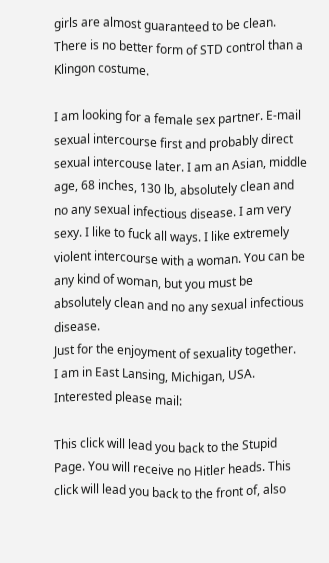girls are almost guaranteed to be clean. There is no better form of STD control than a Klingon costume.

I am looking for a female sex partner. E-mail sexual intercourse first and probably direct sexual intercouse later. I am an Asian, middle age, 68 inches, 130 lb, absolutely clean and no any sexual infectious disease. I am very sexy. I like to fuck all ways. I like extremely violent intercourse with a woman. You can be any kind of woman, but you must be absolutely clean and no any sexual infectious disease.
Just for the enjoyment of sexuality together.
I am in East Lansing, Michigan, USA.
Interested please mail:

This click will lead you back to the Stupid Page. You will receive no Hitler heads. This click will lead you back to the front of, also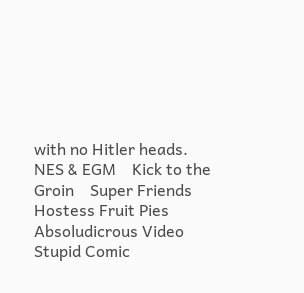with no Hitler heads.
NES & EGM    Kick to the Groin    Super Friends    Hostess Fruit Pies
Absoludicrous Video    Stupid Comic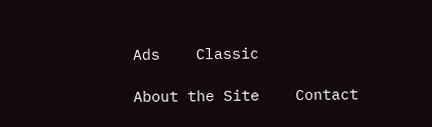Ads    Classic

About the Site    Contact